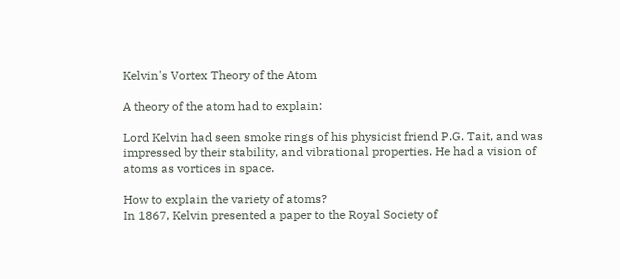Kelvin's Vortex Theory of the Atom

A theory of the atom had to explain:

Lord Kelvin had seen smoke rings of his physicist friend P.G. Tait, and was impressed by their stability, and vibrational properties. He had a vision of atoms as vortices in space.

How to explain the variety of atoms?
In 1867, Kelvin presented a paper to the Royal Society of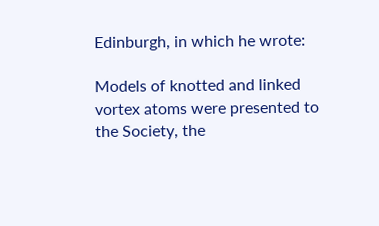Edinburgh, in which he wrote:

Models of knotted and linked vortex atoms were presented to the Society, the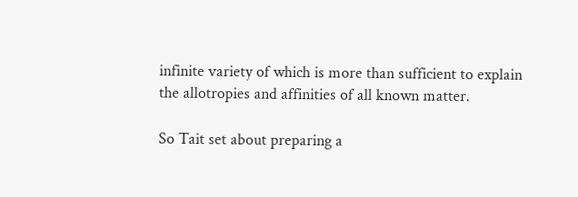infinite variety of which is more than sufficient to explain the allotropies and affinities of all known matter.

So Tait set about preparing a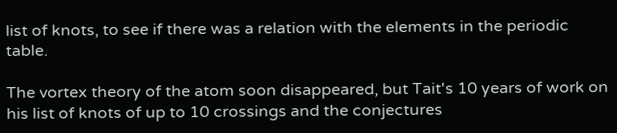list of knots, to see if there was a relation with the elements in the periodic table.

The vortex theory of the atom soon disappeared, but Tait's 10 years of work on his list of knots of up to 10 crossings and the conjectures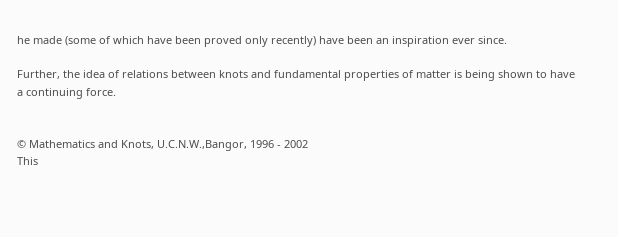he made (some of which have been proved only recently) have been an inspiration ever since.

Further, the idea of relations between knots and fundamental properties of matter is being shown to have a continuing force.


© Mathematics and Knots, U.C.N.W.,Bangor, 1996 - 2002
This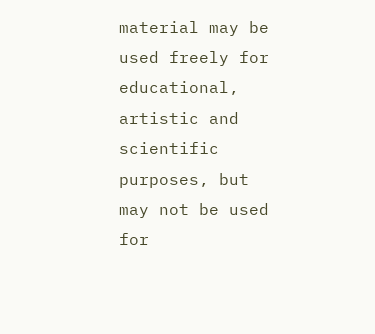material may be used freely for educational, artistic and scientific purposes, but may not be used for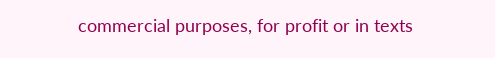commercial purposes, for profit or in texts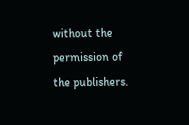without the permission of the publishers.